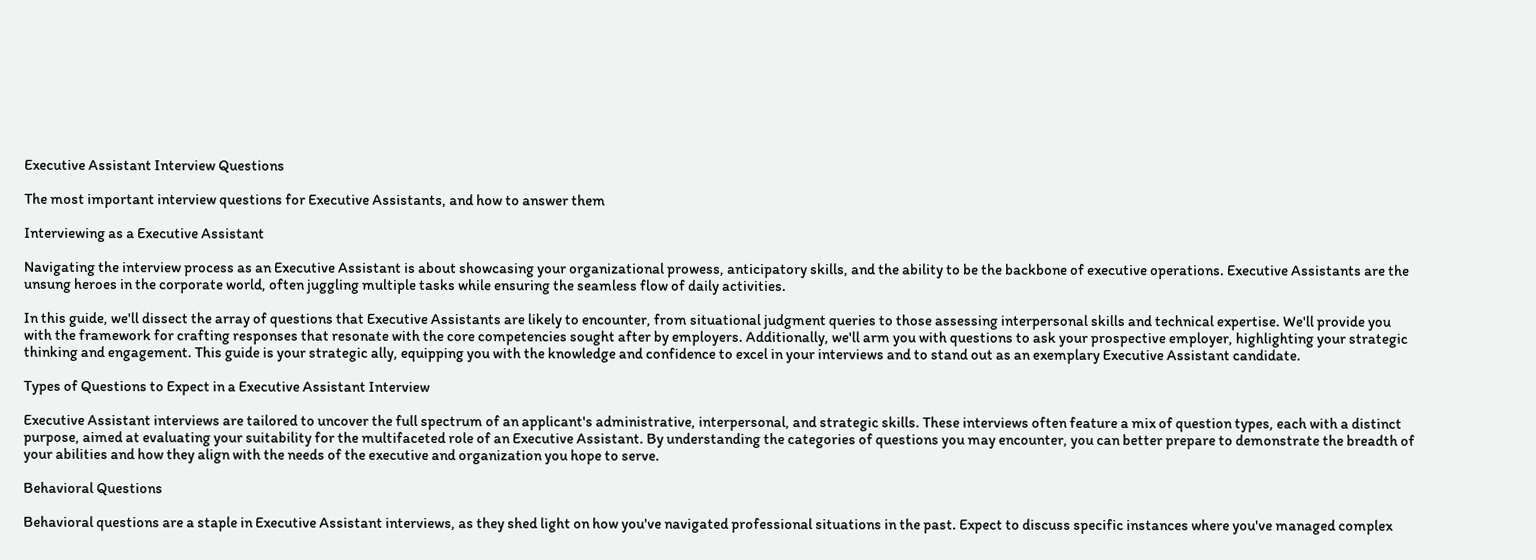Executive Assistant Interview Questions

The most important interview questions for Executive Assistants, and how to answer them

Interviewing as a Executive Assistant

Navigating the interview process as an Executive Assistant is about showcasing your organizational prowess, anticipatory skills, and the ability to be the backbone of executive operations. Executive Assistants are the unsung heroes in the corporate world, often juggling multiple tasks while ensuring the seamless flow of daily activities.

In this guide, we'll dissect the array of questions that Executive Assistants are likely to encounter, from situational judgment queries to those assessing interpersonal skills and technical expertise. We'll provide you with the framework for crafting responses that resonate with the core competencies sought after by employers. Additionally, we'll arm you with questions to ask your prospective employer, highlighting your strategic thinking and engagement. This guide is your strategic ally, equipping you with the knowledge and confidence to excel in your interviews and to stand out as an exemplary Executive Assistant candidate.

Types of Questions to Expect in a Executive Assistant Interview

Executive Assistant interviews are tailored to uncover the full spectrum of an applicant's administrative, interpersonal, and strategic skills. These interviews often feature a mix of question types, each with a distinct purpose, aimed at evaluating your suitability for the multifaceted role of an Executive Assistant. By understanding the categories of questions you may encounter, you can better prepare to demonstrate the breadth of your abilities and how they align with the needs of the executive and organization you hope to serve.

Behavioral Questions

Behavioral questions are a staple in Executive Assistant interviews, as they shed light on how you've navigated professional situations in the past. Expect to discuss specific instances where you've managed complex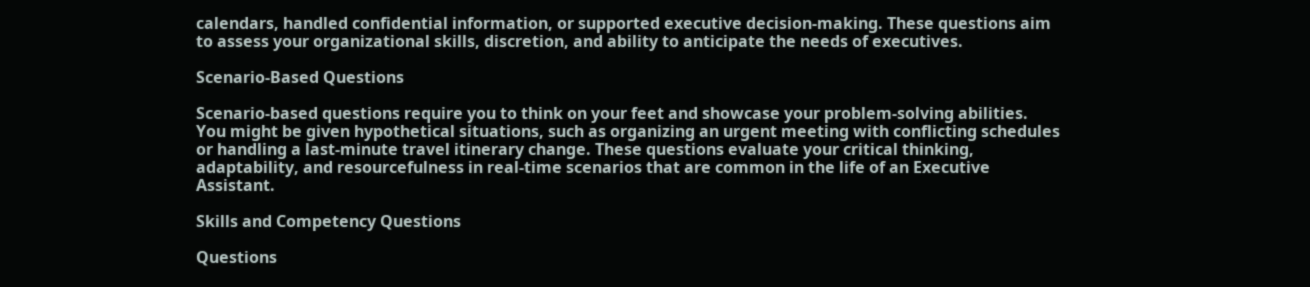calendars, handled confidential information, or supported executive decision-making. These questions aim to assess your organizational skills, discretion, and ability to anticipate the needs of executives.

Scenario-Based Questions

Scenario-based questions require you to think on your feet and showcase your problem-solving abilities. You might be given hypothetical situations, such as organizing an urgent meeting with conflicting schedules or handling a last-minute travel itinerary change. These questions evaluate your critical thinking, adaptability, and resourcefulness in real-time scenarios that are common in the life of an Executive Assistant.

Skills and Competency Questions

Questions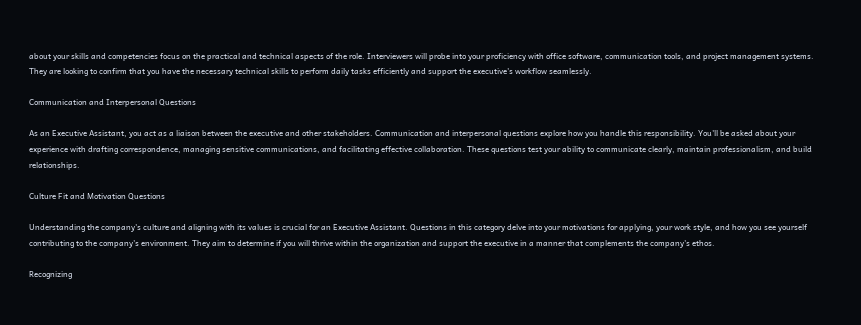about your skills and competencies focus on the practical and technical aspects of the role. Interviewers will probe into your proficiency with office software, communication tools, and project management systems. They are looking to confirm that you have the necessary technical skills to perform daily tasks efficiently and support the executive's workflow seamlessly.

Communication and Interpersonal Questions

As an Executive Assistant, you act as a liaison between the executive and other stakeholders. Communication and interpersonal questions explore how you handle this responsibility. You'll be asked about your experience with drafting correspondence, managing sensitive communications, and facilitating effective collaboration. These questions test your ability to communicate clearly, maintain professionalism, and build relationships.

Culture Fit and Motivation Questions

Understanding the company's culture and aligning with its values is crucial for an Executive Assistant. Questions in this category delve into your motivations for applying, your work style, and how you see yourself contributing to the company's environment. They aim to determine if you will thrive within the organization and support the executive in a manner that complements the company's ethos.

Recognizing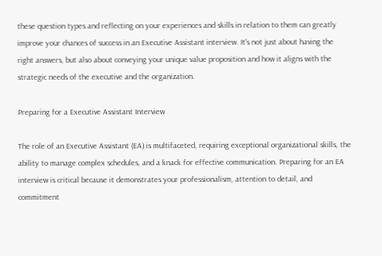these question types and reflecting on your experiences and skills in relation to them can greatly improve your chances of success in an Executive Assistant interview. It's not just about having the right answers, but also about conveying your unique value proposition and how it aligns with the strategic needs of the executive and the organization.

Preparing for a Executive Assistant Interview

The role of an Executive Assistant (EA) is multifaceted, requiring exceptional organizational skills, the ability to manage complex schedules, and a knack for effective communication. Preparing for an EA interview is critical because it demonstrates your professionalism, attention to detail, and commitment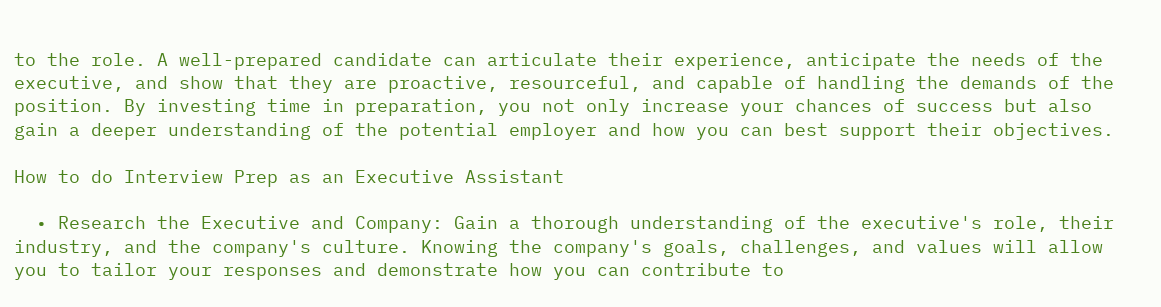to the role. A well-prepared candidate can articulate their experience, anticipate the needs of the executive, and show that they are proactive, resourceful, and capable of handling the demands of the position. By investing time in preparation, you not only increase your chances of success but also gain a deeper understanding of the potential employer and how you can best support their objectives.

How to do Interview Prep as an Executive Assistant

  • Research the Executive and Company: Gain a thorough understanding of the executive's role, their industry, and the company's culture. Knowing the company's goals, challenges, and values will allow you to tailor your responses and demonstrate how you can contribute to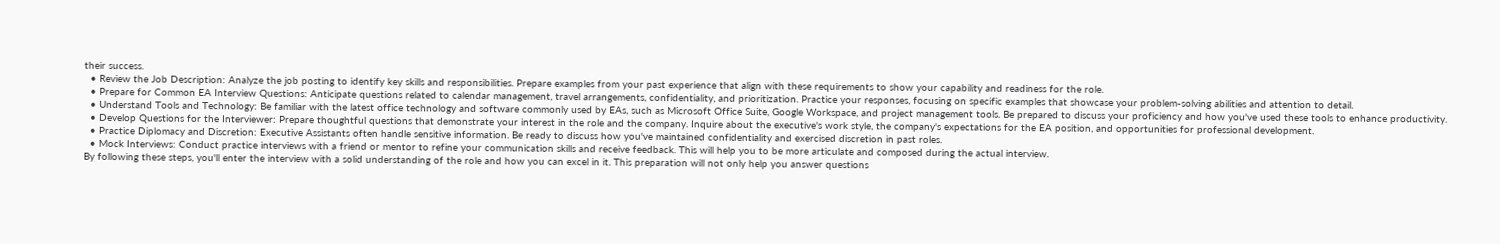their success.
  • Review the Job Description: Analyze the job posting to identify key skills and responsibilities. Prepare examples from your past experience that align with these requirements to show your capability and readiness for the role.
  • Prepare for Common EA Interview Questions: Anticipate questions related to calendar management, travel arrangements, confidentiality, and prioritization. Practice your responses, focusing on specific examples that showcase your problem-solving abilities and attention to detail.
  • Understand Tools and Technology: Be familiar with the latest office technology and software commonly used by EAs, such as Microsoft Office Suite, Google Workspace, and project management tools. Be prepared to discuss your proficiency and how you've used these tools to enhance productivity.
  • Develop Questions for the Interviewer: Prepare thoughtful questions that demonstrate your interest in the role and the company. Inquire about the executive's work style, the company's expectations for the EA position, and opportunities for professional development.
  • Practice Diplomacy and Discretion: Executive Assistants often handle sensitive information. Be ready to discuss how you've maintained confidentiality and exercised discretion in past roles.
  • Mock Interviews: Conduct practice interviews with a friend or mentor to refine your communication skills and receive feedback. This will help you to be more articulate and composed during the actual interview.
By following these steps, you'll enter the interview with a solid understanding of the role and how you can excel in it. This preparation will not only help you answer questions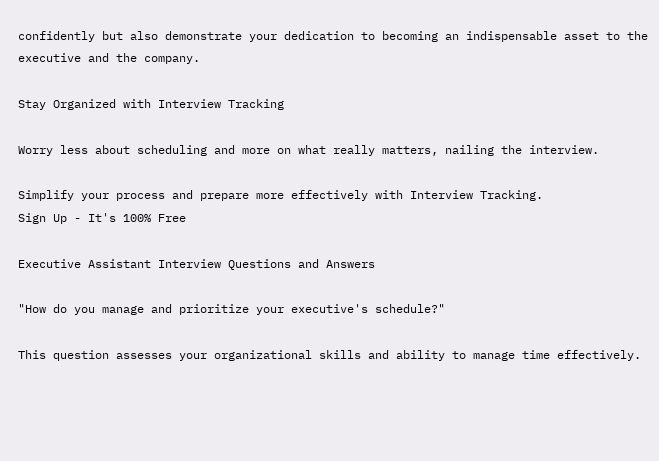confidently but also demonstrate your dedication to becoming an indispensable asset to the executive and the company.

Stay Organized with Interview Tracking

Worry less about scheduling and more on what really matters, nailing the interview.

Simplify your process and prepare more effectively with Interview Tracking.
Sign Up - It's 100% Free

Executive Assistant Interview Questions and Answers

"How do you manage and prioritize your executive's schedule?"

This question assesses your organizational skills and ability to manage time effectively.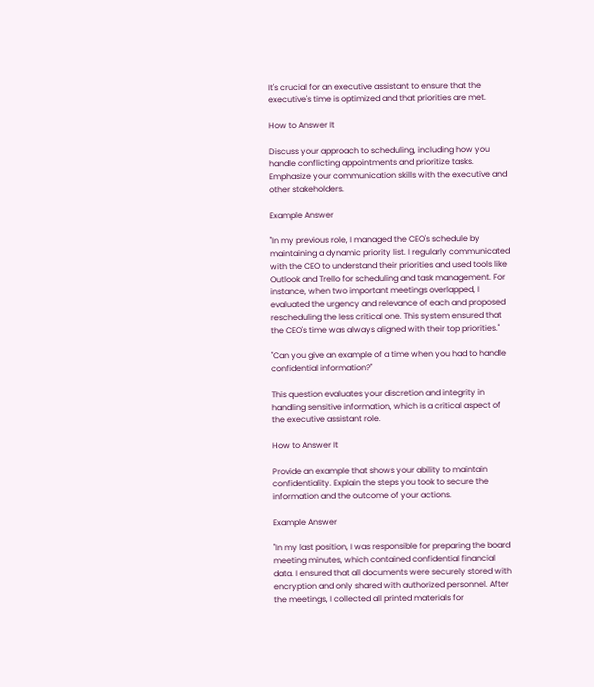It's crucial for an executive assistant to ensure that the executive's time is optimized and that priorities are met.

How to Answer It

Discuss your approach to scheduling, including how you handle conflicting appointments and prioritize tasks. Emphasize your communication skills with the executive and other stakeholders.

Example Answer

"In my previous role, I managed the CEO's schedule by maintaining a dynamic priority list. I regularly communicated with the CEO to understand their priorities and used tools like Outlook and Trello for scheduling and task management. For instance, when two important meetings overlapped, I evaluated the urgency and relevance of each and proposed rescheduling the less critical one. This system ensured that the CEO's time was always aligned with their top priorities."

"Can you give an example of a time when you had to handle confidential information?"

This question evaluates your discretion and integrity in handling sensitive information, which is a critical aspect of the executive assistant role.

How to Answer It

Provide an example that shows your ability to maintain confidentiality. Explain the steps you took to secure the information and the outcome of your actions.

Example Answer

"In my last position, I was responsible for preparing the board meeting minutes, which contained confidential financial data. I ensured that all documents were securely stored with encryption and only shared with authorized personnel. After the meetings, I collected all printed materials for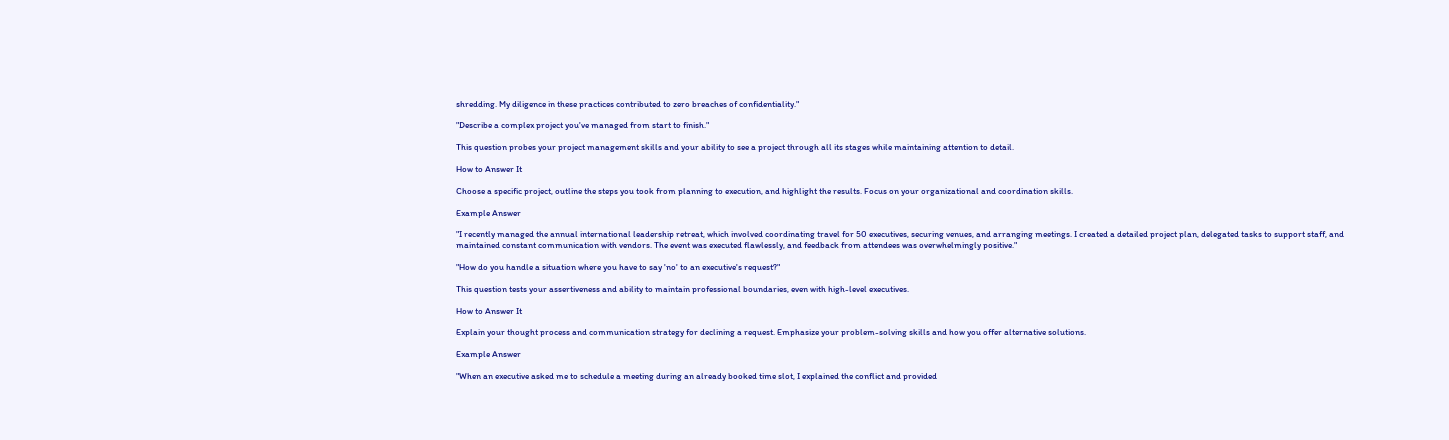shredding. My diligence in these practices contributed to zero breaches of confidentiality."

"Describe a complex project you've managed from start to finish."

This question probes your project management skills and your ability to see a project through all its stages while maintaining attention to detail.

How to Answer It

Choose a specific project, outline the steps you took from planning to execution, and highlight the results. Focus on your organizational and coordination skills.

Example Answer

"I recently managed the annual international leadership retreat, which involved coordinating travel for 50 executives, securing venues, and arranging meetings. I created a detailed project plan, delegated tasks to support staff, and maintained constant communication with vendors. The event was executed flawlessly, and feedback from attendees was overwhelmingly positive."

"How do you handle a situation where you have to say 'no' to an executive's request?"

This question tests your assertiveness and ability to maintain professional boundaries, even with high-level executives.

How to Answer It

Explain your thought process and communication strategy for declining a request. Emphasize your problem-solving skills and how you offer alternative solutions.

Example Answer

"When an executive asked me to schedule a meeting during an already booked time slot, I explained the conflict and provided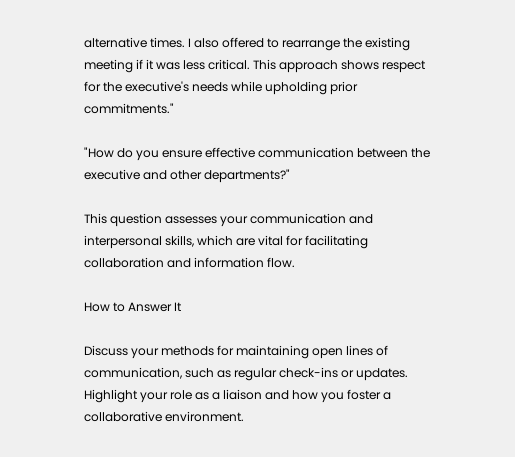alternative times. I also offered to rearrange the existing meeting if it was less critical. This approach shows respect for the executive's needs while upholding prior commitments."

"How do you ensure effective communication between the executive and other departments?"

This question assesses your communication and interpersonal skills, which are vital for facilitating collaboration and information flow.

How to Answer It

Discuss your methods for maintaining open lines of communication, such as regular check-ins or updates. Highlight your role as a liaison and how you foster a collaborative environment.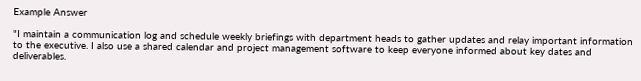Example Answer

"I maintain a communication log and schedule weekly briefings with department heads to gather updates and relay important information to the executive. I also use a shared calendar and project management software to keep everyone informed about key dates and deliverables.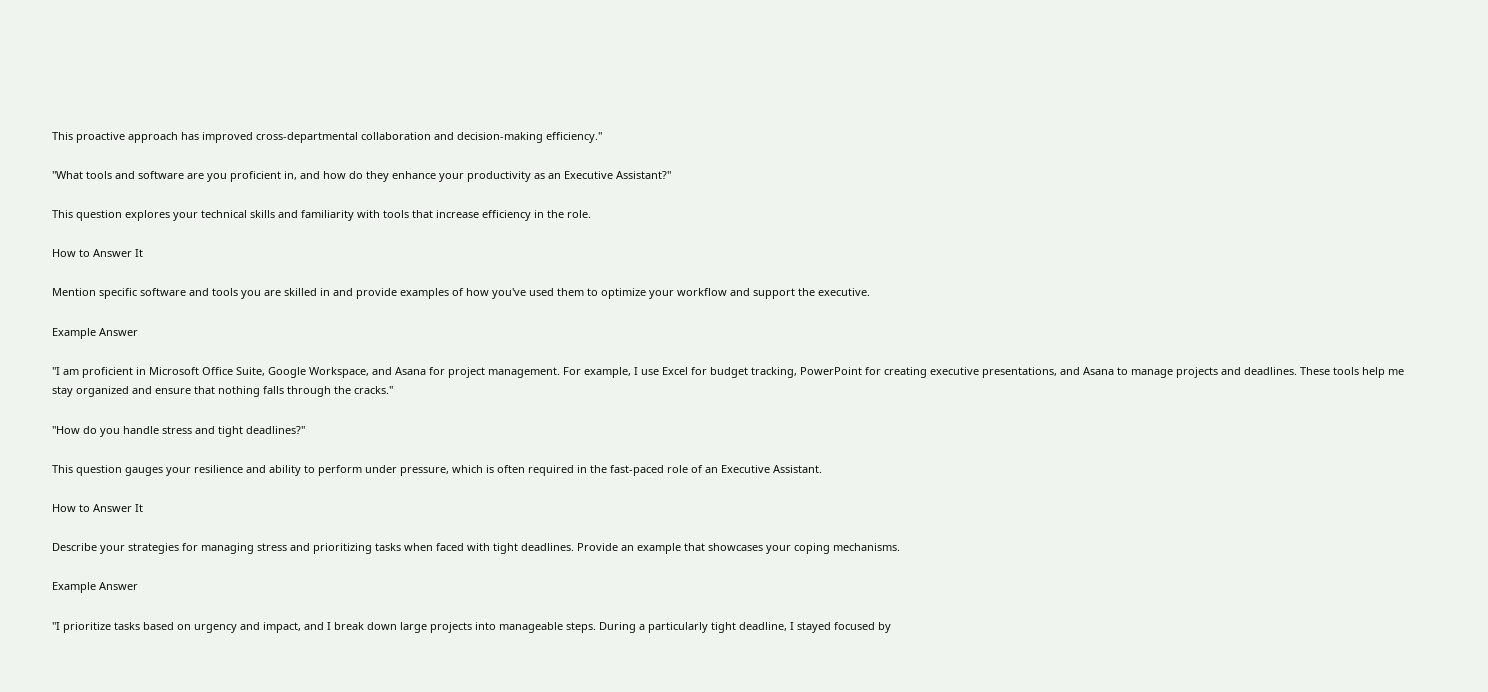This proactive approach has improved cross-departmental collaboration and decision-making efficiency."

"What tools and software are you proficient in, and how do they enhance your productivity as an Executive Assistant?"

This question explores your technical skills and familiarity with tools that increase efficiency in the role.

How to Answer It

Mention specific software and tools you are skilled in and provide examples of how you've used them to optimize your workflow and support the executive.

Example Answer

"I am proficient in Microsoft Office Suite, Google Workspace, and Asana for project management. For example, I use Excel for budget tracking, PowerPoint for creating executive presentations, and Asana to manage projects and deadlines. These tools help me stay organized and ensure that nothing falls through the cracks."

"How do you handle stress and tight deadlines?"

This question gauges your resilience and ability to perform under pressure, which is often required in the fast-paced role of an Executive Assistant.

How to Answer It

Describe your strategies for managing stress and prioritizing tasks when faced with tight deadlines. Provide an example that showcases your coping mechanisms.

Example Answer

"I prioritize tasks based on urgency and impact, and I break down large projects into manageable steps. During a particularly tight deadline, I stayed focused by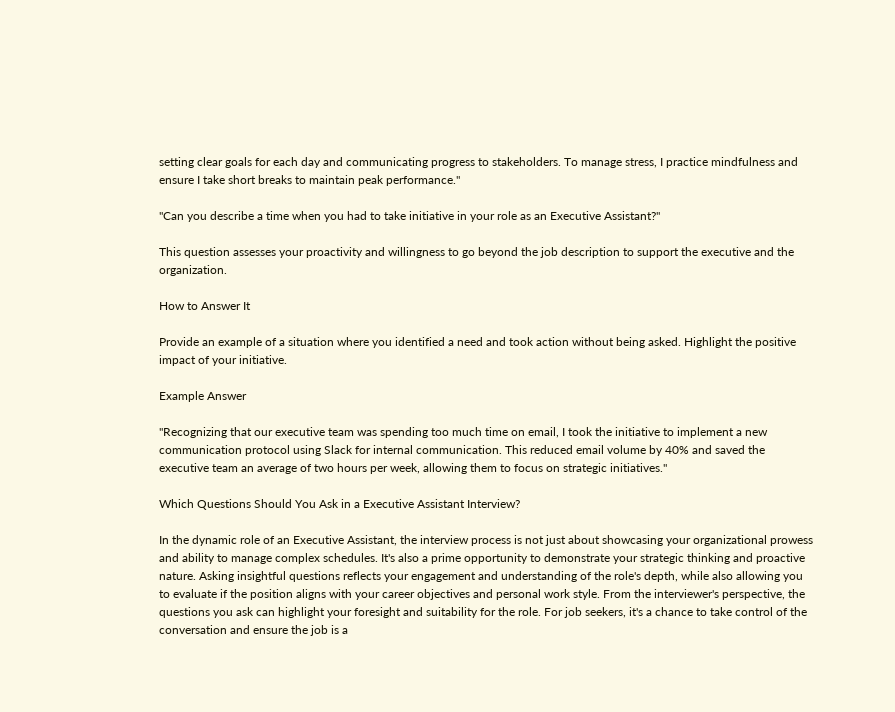setting clear goals for each day and communicating progress to stakeholders. To manage stress, I practice mindfulness and ensure I take short breaks to maintain peak performance."

"Can you describe a time when you had to take initiative in your role as an Executive Assistant?"

This question assesses your proactivity and willingness to go beyond the job description to support the executive and the organization.

How to Answer It

Provide an example of a situation where you identified a need and took action without being asked. Highlight the positive impact of your initiative.

Example Answer

"Recognizing that our executive team was spending too much time on email, I took the initiative to implement a new communication protocol using Slack for internal communication. This reduced email volume by 40% and saved the executive team an average of two hours per week, allowing them to focus on strategic initiatives."

Which Questions Should You Ask in a Executive Assistant Interview?

In the dynamic role of an Executive Assistant, the interview process is not just about showcasing your organizational prowess and ability to manage complex schedules. It's also a prime opportunity to demonstrate your strategic thinking and proactive nature. Asking insightful questions reflects your engagement and understanding of the role's depth, while also allowing you to evaluate if the position aligns with your career objectives and personal work style. From the interviewer's perspective, the questions you ask can highlight your foresight and suitability for the role. For job seekers, it's a chance to take control of the conversation and ensure the job is a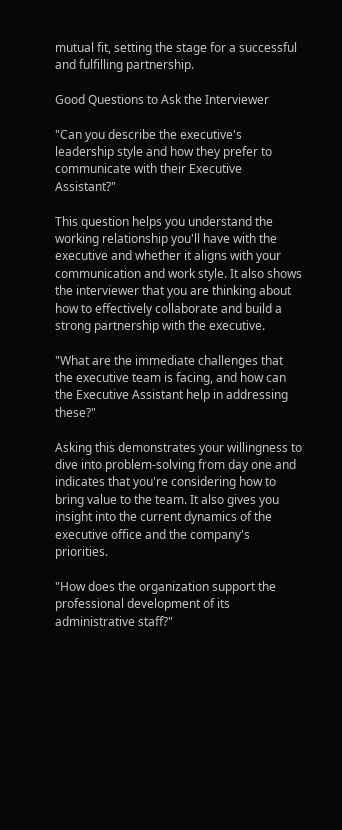mutual fit, setting the stage for a successful and fulfilling partnership.

Good Questions to Ask the Interviewer

"Can you describe the executive's leadership style and how they prefer to communicate with their Executive Assistant?"

This question helps you understand the working relationship you'll have with the executive and whether it aligns with your communication and work style. It also shows the interviewer that you are thinking about how to effectively collaborate and build a strong partnership with the executive.

"What are the immediate challenges that the executive team is facing, and how can the Executive Assistant help in addressing these?"

Asking this demonstrates your willingness to dive into problem-solving from day one and indicates that you're considering how to bring value to the team. It also gives you insight into the current dynamics of the executive office and the company's priorities.

"How does the organization support the professional development of its administrative staff?"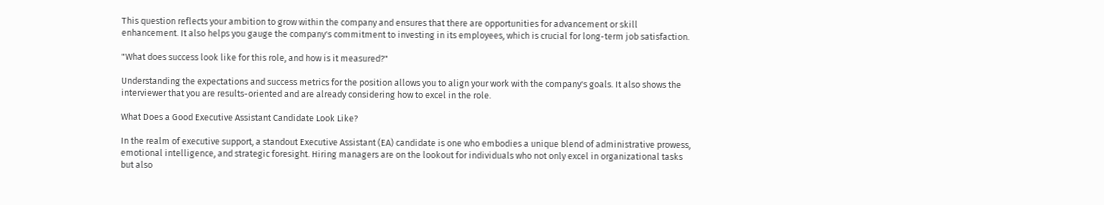This question reflects your ambition to grow within the company and ensures that there are opportunities for advancement or skill enhancement. It also helps you gauge the company's commitment to investing in its employees, which is crucial for long-term job satisfaction.

"What does success look like for this role, and how is it measured?"

Understanding the expectations and success metrics for the position allows you to align your work with the company's goals. It also shows the interviewer that you are results-oriented and are already considering how to excel in the role.

What Does a Good Executive Assistant Candidate Look Like?

In the realm of executive support, a standout Executive Assistant (EA) candidate is one who embodies a unique blend of administrative prowess, emotional intelligence, and strategic foresight. Hiring managers are on the lookout for individuals who not only excel in organizational tasks but also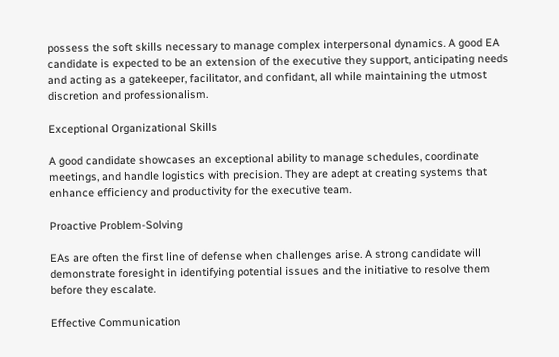possess the soft skills necessary to manage complex interpersonal dynamics. A good EA candidate is expected to be an extension of the executive they support, anticipating needs and acting as a gatekeeper, facilitator, and confidant, all while maintaining the utmost discretion and professionalism.

Exceptional Organizational Skills

A good candidate showcases an exceptional ability to manage schedules, coordinate meetings, and handle logistics with precision. They are adept at creating systems that enhance efficiency and productivity for the executive team.

Proactive Problem-Solving

EAs are often the first line of defense when challenges arise. A strong candidate will demonstrate foresight in identifying potential issues and the initiative to resolve them before they escalate.

Effective Communication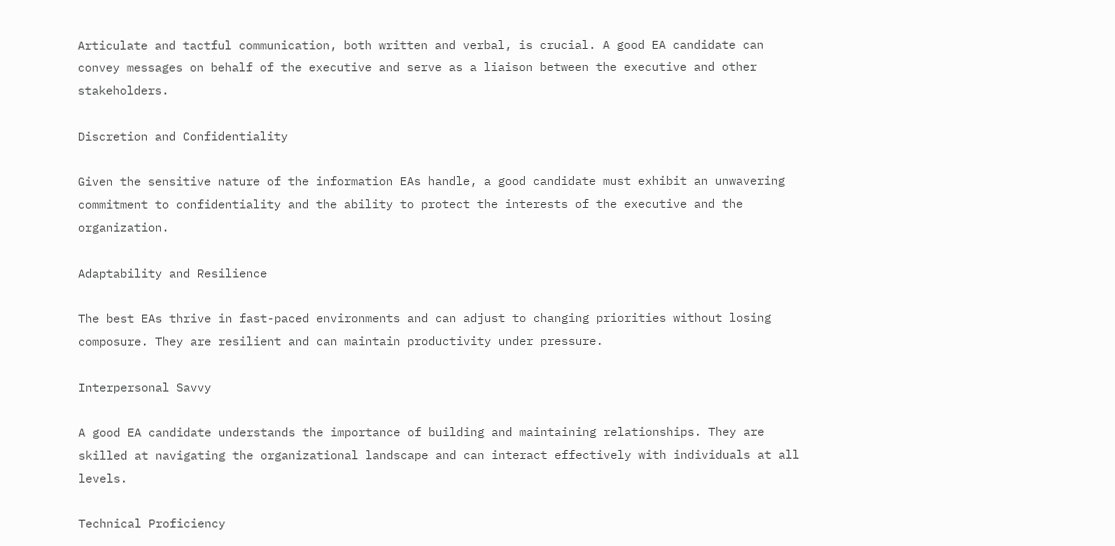Articulate and tactful communication, both written and verbal, is crucial. A good EA candidate can convey messages on behalf of the executive and serve as a liaison between the executive and other stakeholders.

Discretion and Confidentiality

Given the sensitive nature of the information EAs handle, a good candidate must exhibit an unwavering commitment to confidentiality and the ability to protect the interests of the executive and the organization.

Adaptability and Resilience

The best EAs thrive in fast-paced environments and can adjust to changing priorities without losing composure. They are resilient and can maintain productivity under pressure.

Interpersonal Savvy

A good EA candidate understands the importance of building and maintaining relationships. They are skilled at navigating the organizational landscape and can interact effectively with individuals at all levels.

Technical Proficiency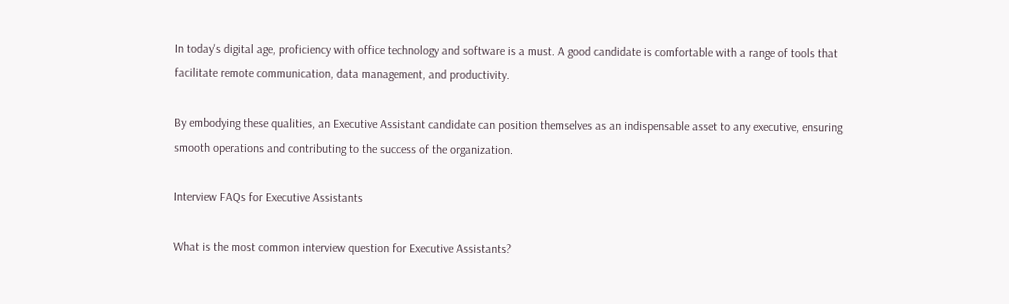In today's digital age, proficiency with office technology and software is a must. A good candidate is comfortable with a range of tools that facilitate remote communication, data management, and productivity.

By embodying these qualities, an Executive Assistant candidate can position themselves as an indispensable asset to any executive, ensuring smooth operations and contributing to the success of the organization.

Interview FAQs for Executive Assistants

What is the most common interview question for Executive Assistants?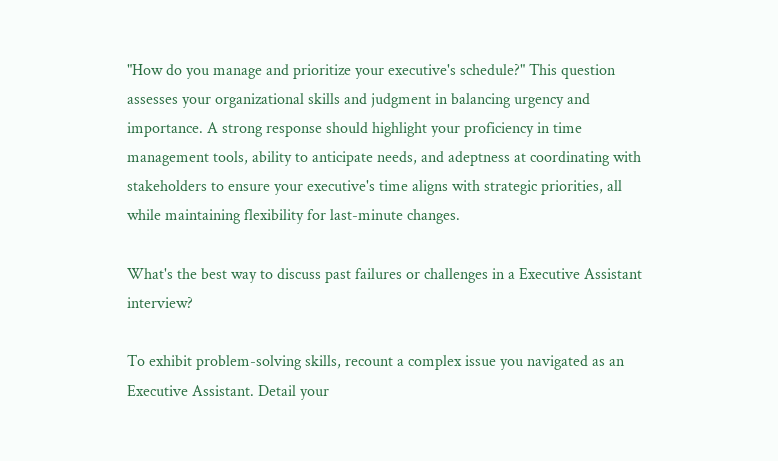"How do you manage and prioritize your executive's schedule?" This question assesses your organizational skills and judgment in balancing urgency and importance. A strong response should highlight your proficiency in time management tools, ability to anticipate needs, and adeptness at coordinating with stakeholders to ensure your executive's time aligns with strategic priorities, all while maintaining flexibility for last-minute changes.

What's the best way to discuss past failures or challenges in a Executive Assistant interview?

To exhibit problem-solving skills, recount a complex issue you navigated as an Executive Assistant. Detail your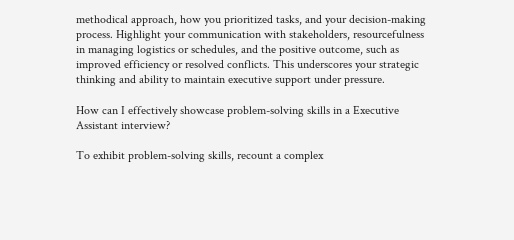methodical approach, how you prioritized tasks, and your decision-making process. Highlight your communication with stakeholders, resourcefulness in managing logistics or schedules, and the positive outcome, such as improved efficiency or resolved conflicts. This underscores your strategic thinking and ability to maintain executive support under pressure.

How can I effectively showcase problem-solving skills in a Executive Assistant interview?

To exhibit problem-solving skills, recount a complex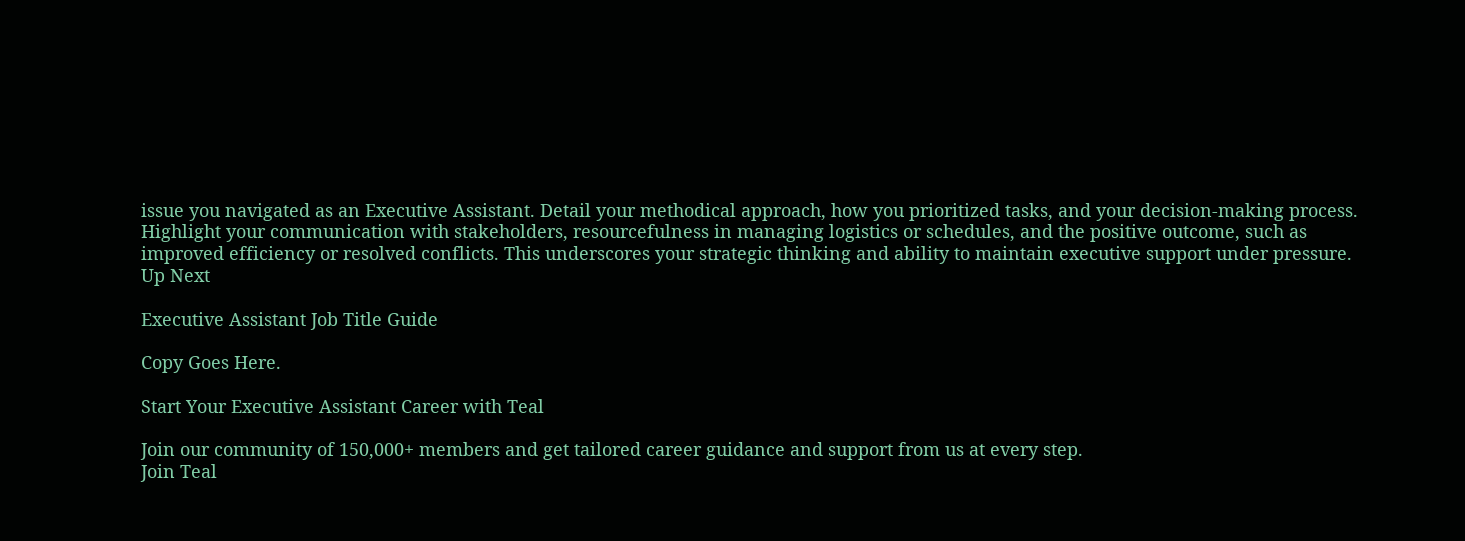issue you navigated as an Executive Assistant. Detail your methodical approach, how you prioritized tasks, and your decision-making process. Highlight your communication with stakeholders, resourcefulness in managing logistics or schedules, and the positive outcome, such as improved efficiency or resolved conflicts. This underscores your strategic thinking and ability to maintain executive support under pressure.
Up Next

Executive Assistant Job Title Guide

Copy Goes Here.

Start Your Executive Assistant Career with Teal

Join our community of 150,000+ members and get tailored career guidance and support from us at every step.
Join Teal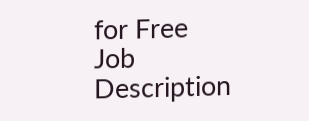for Free
Job Description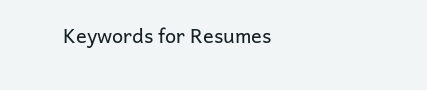Keywords for Resumes